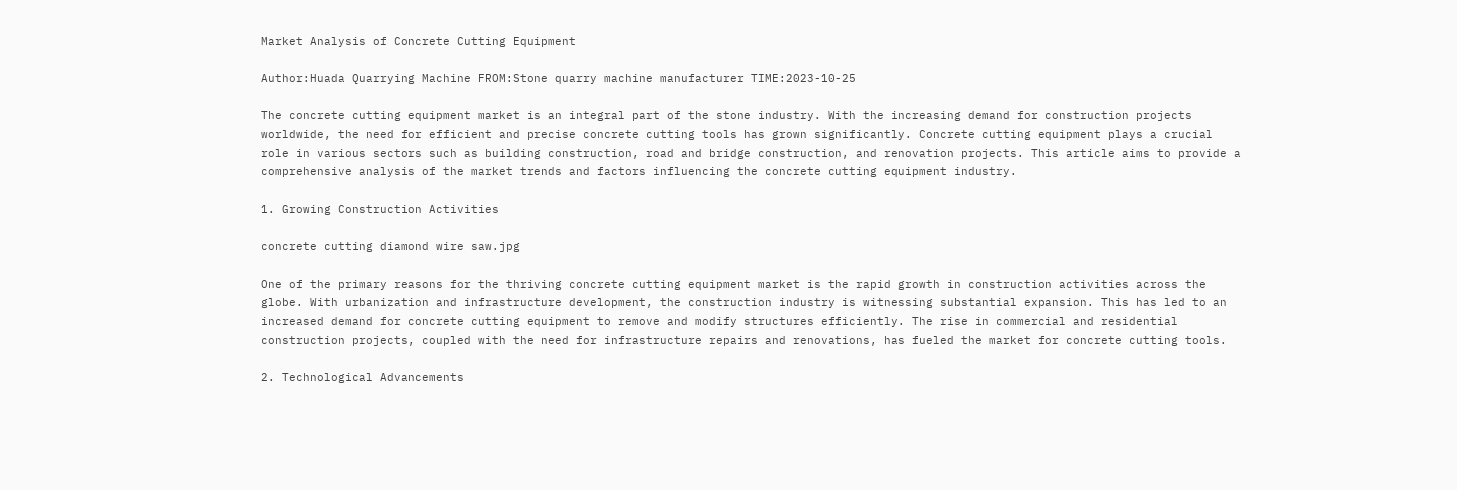Market Analysis of Concrete Cutting Equipment

Author:Huada Quarrying Machine FROM:Stone quarry machine manufacturer TIME:2023-10-25

The concrete cutting equipment market is an integral part of the stone industry. With the increasing demand for construction projects worldwide, the need for efficient and precise concrete cutting tools has grown significantly. Concrete cutting equipment plays a crucial role in various sectors such as building construction, road and bridge construction, and renovation projects. This article aims to provide a comprehensive analysis of the market trends and factors influencing the concrete cutting equipment industry.

1. Growing Construction Activities

concrete cutting diamond wire saw.jpg

One of the primary reasons for the thriving concrete cutting equipment market is the rapid growth in construction activities across the globe. With urbanization and infrastructure development, the construction industry is witnessing substantial expansion. This has led to an increased demand for concrete cutting equipment to remove and modify structures efficiently. The rise in commercial and residential construction projects, coupled with the need for infrastructure repairs and renovations, has fueled the market for concrete cutting tools.

2. Technological Advancements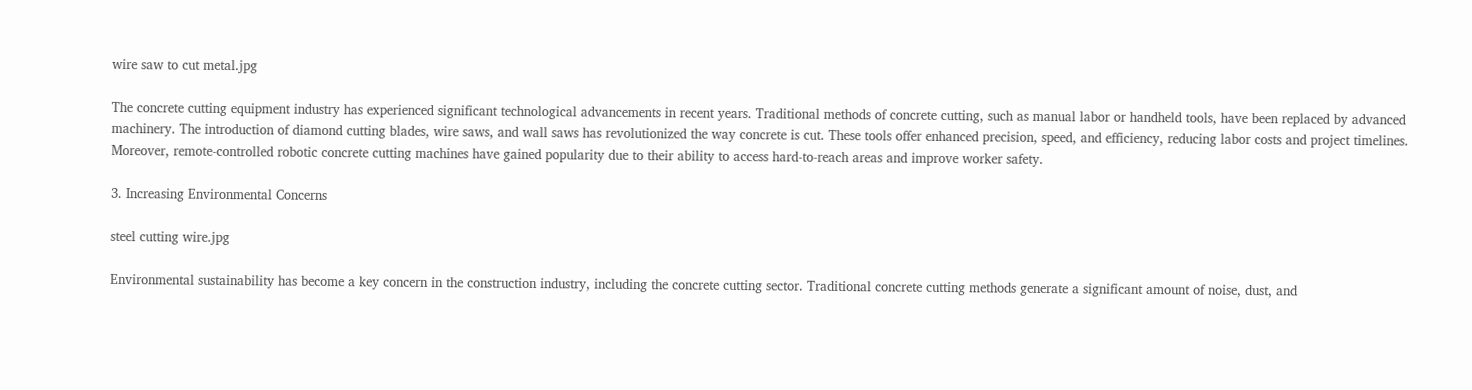wire saw to cut metal.jpg

The concrete cutting equipment industry has experienced significant technological advancements in recent years. Traditional methods of concrete cutting, such as manual labor or handheld tools, have been replaced by advanced machinery. The introduction of diamond cutting blades, wire saws, and wall saws has revolutionized the way concrete is cut. These tools offer enhanced precision, speed, and efficiency, reducing labor costs and project timelines. Moreover, remote-controlled robotic concrete cutting machines have gained popularity due to their ability to access hard-to-reach areas and improve worker safety.

3. Increasing Environmental Concerns

steel cutting wire.jpg

Environmental sustainability has become a key concern in the construction industry, including the concrete cutting sector. Traditional concrete cutting methods generate a significant amount of noise, dust, and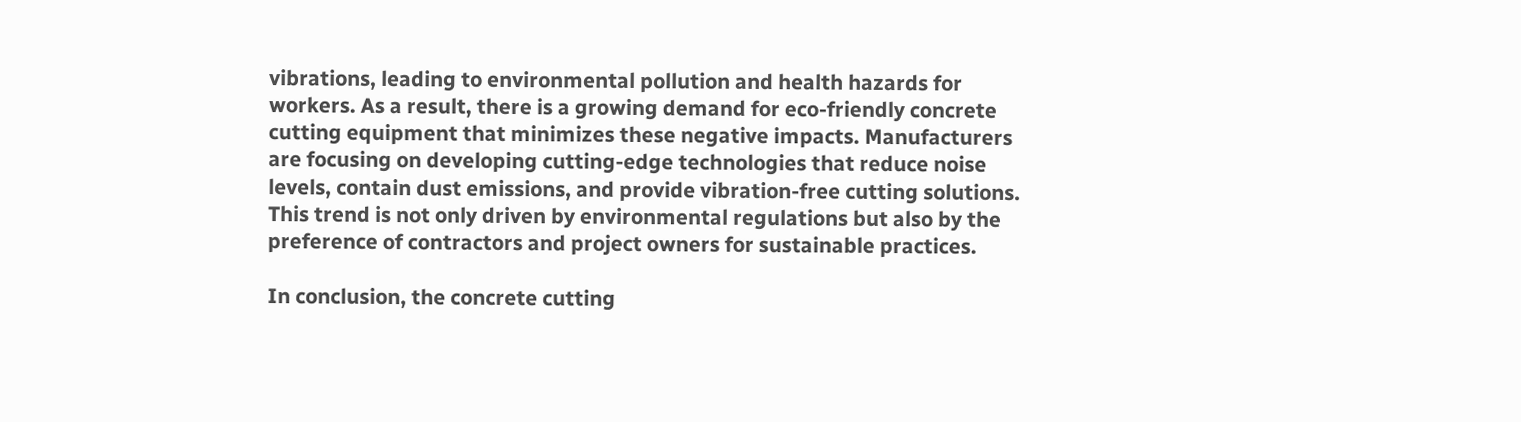vibrations, leading to environmental pollution and health hazards for workers. As a result, there is a growing demand for eco-friendly concrete cutting equipment that minimizes these negative impacts. Manufacturers are focusing on developing cutting-edge technologies that reduce noise levels, contain dust emissions, and provide vibration-free cutting solutions. This trend is not only driven by environmental regulations but also by the preference of contractors and project owners for sustainable practices.

In conclusion, the concrete cutting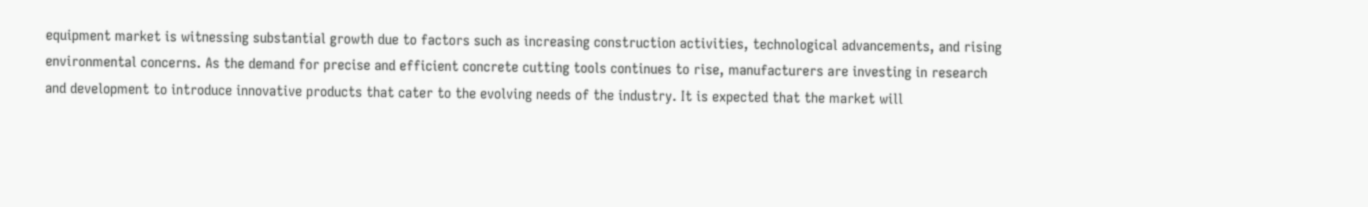equipment market is witnessing substantial growth due to factors such as increasing construction activities, technological advancements, and rising environmental concerns. As the demand for precise and efficient concrete cutting tools continues to rise, manufacturers are investing in research and development to introduce innovative products that cater to the evolving needs of the industry. It is expected that the market will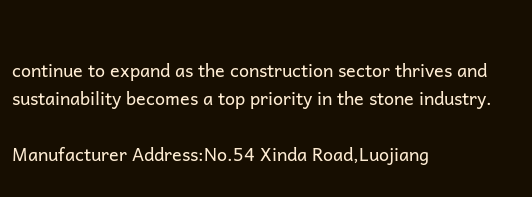continue to expand as the construction sector thrives and sustainability becomes a top priority in the stone industry.

Manufacturer Address:No.54 Xinda Road,Luojiang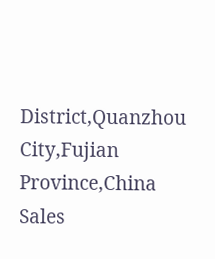District,Quanzhou City,Fujian Province,China
Sales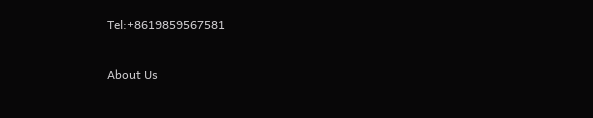Tel:+8619859567581


About Us